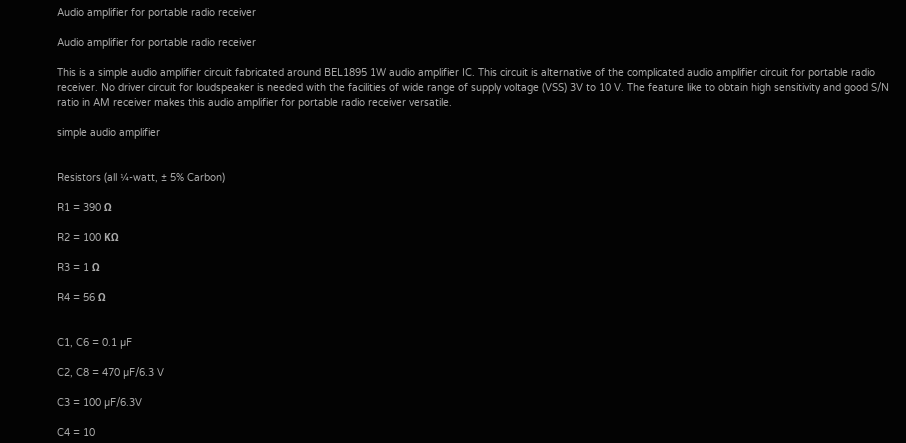Audio amplifier for portable radio receiver

Audio amplifier for portable radio receiver

This is a simple audio amplifier circuit fabricated around BEL1895 1W audio amplifier IC. This circuit is alternative of the complicated audio amplifier circuit for portable radio receiver. No driver circuit for loudspeaker is needed with the facilities of wide range of supply voltage (VSS) 3V to 10 V. The feature like to obtain high sensitivity and good S/N ratio in AM receiver makes this audio amplifier for portable radio receiver versatile.

simple audio amplifier


Resistors (all ¼-watt, ± 5% Carbon)

R1 = 390 Ω

R2 = 100 KΩ

R3 = 1 Ω

R4 = 56 Ω


C1, C6 = 0.1 µF

C2, C8 = 470 µF/6.3 V

C3 = 100 µF/6.3V

C4 = 10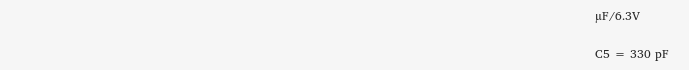µF/6.3V

C5 = 330 pF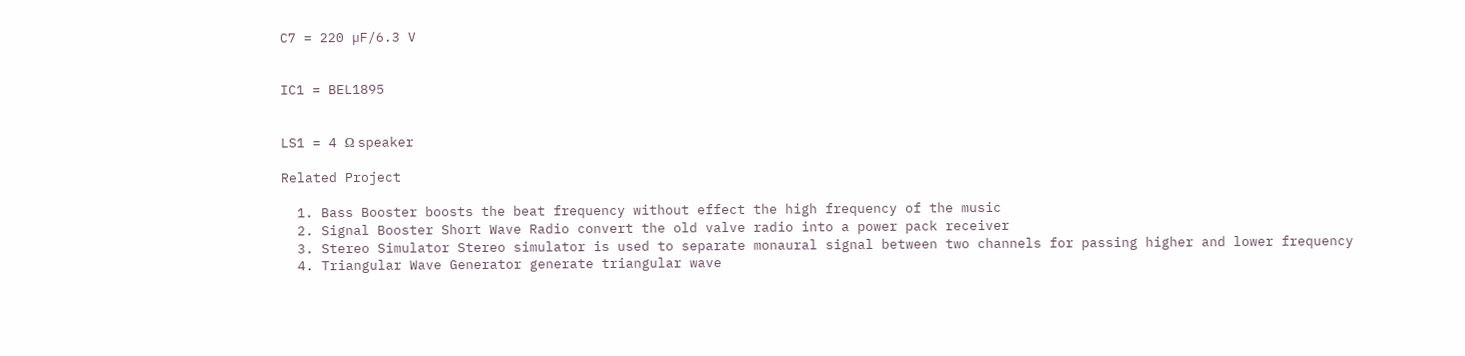C7 = 220 µF/6.3 V


IC1 = BEL1895


LS1 = 4 Ω speaker

Related Project

  1. Bass Booster boosts the beat frequency without effect the high frequency of the music
  2. Signal Booster Short Wave Radio convert the old valve radio into a power pack receiver
  3. Stereo Simulator Stereo simulator is used to separate monaural signal between two channels for passing higher and lower frequency
  4. Triangular Wave Generator generate triangular wave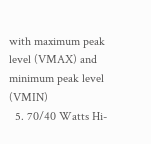with maximum peak level (VMAX) and minimum peak level (VMIN)
  5. 70/40 Watts Hi-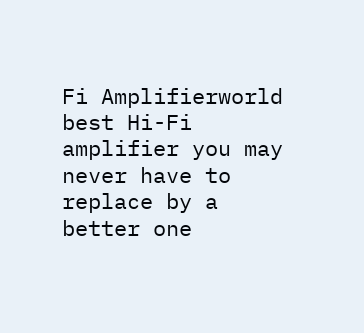Fi Amplifierworld best Hi-Fi amplifier you may never have to replace by a better one